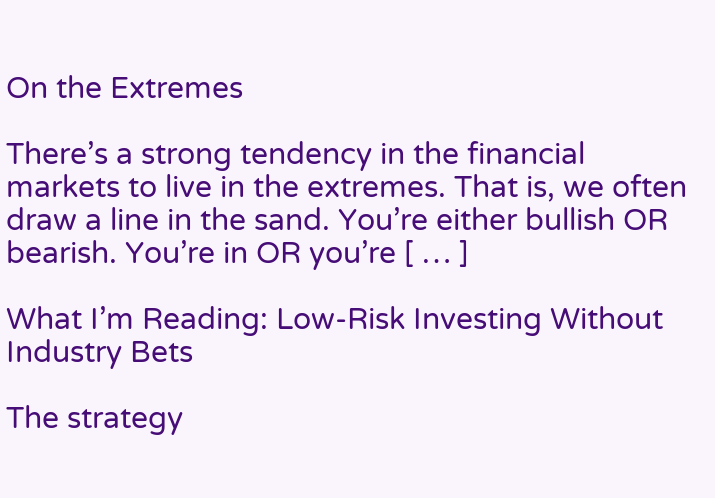On the Extremes

There’s a strong tendency in the financial markets to live in the extremes. That is, we often draw a line in the sand. You’re either bullish OR bearish. You’re in OR you’re [ … ]

What I’m Reading: Low-Risk Investing Without Industry Bets

The strategy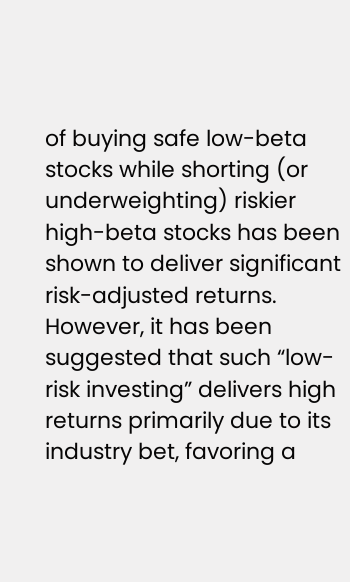of buying safe low-beta stocks while shorting (or underweighting) riskier high-beta stocks has been shown to deliver significant risk-adjusted returns. However, it has been suggested that such “low-risk investing” delivers high returns primarily due to its industry bet, favoring a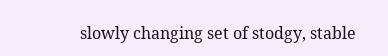slowly changing set of stodgy, stable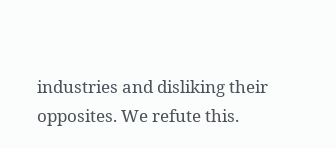industries and disliking their opposites. We refute this.